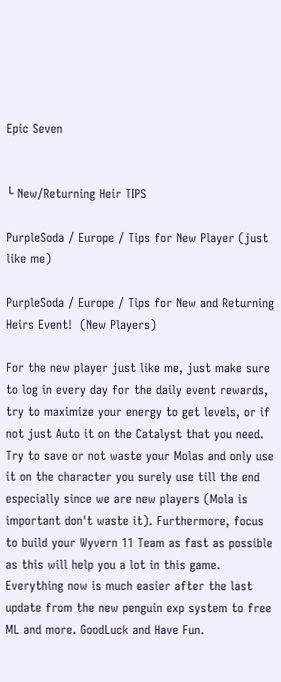Epic Seven


└ New/Returning Heir TIPS

PurpleSoda / Europe / Tips for New Player (just like me)

PurpleSoda / Europe / Tips for New and Returning Heirs Event!  (New Players)

For the new player just like me, just make sure to log in every day for the daily event rewards, try to maximize your energy to get levels, or if not just Auto it on the Catalyst that you need. Try to save or not waste your Molas and only use it on the character you surely use till the end especially since we are new players (Mola is important don't waste it). Furthermore, focus to build your Wyvern 11 Team as fast as possible as this will help you a lot in this game. Everything now is much easier after the last update from the new penguin exp system to free ML and more. GoodLuck and Have Fun.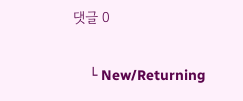댓글 0

    └ New/Returning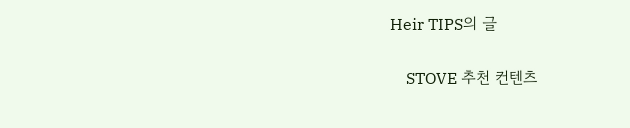Heir TIPS의 글

    STOVE 추천 컨텐츠